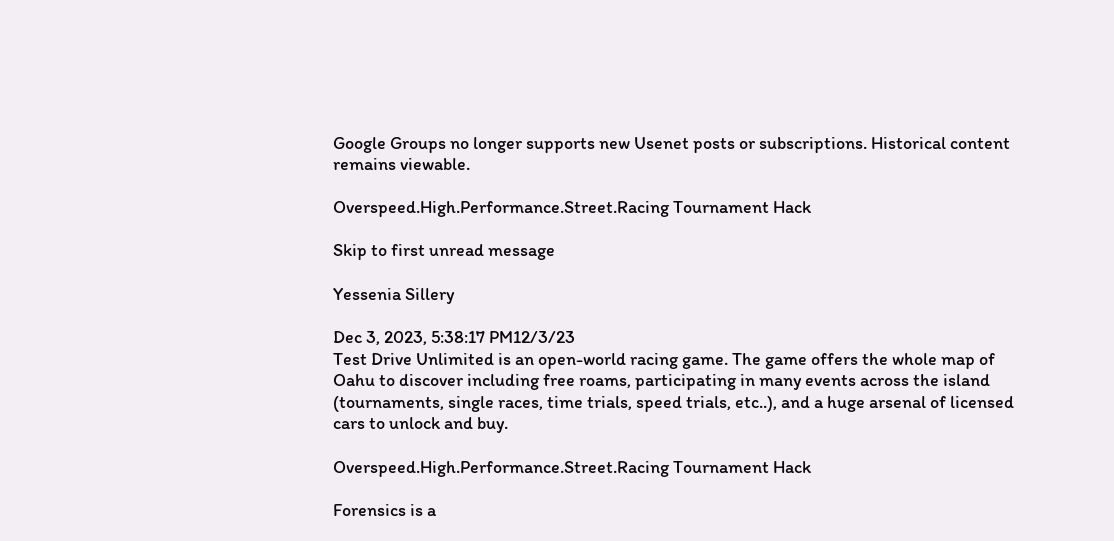Google Groups no longer supports new Usenet posts or subscriptions. Historical content remains viewable.

Overspeed.High.Performance.Street.Racing Tournament Hack

Skip to first unread message

Yessenia Sillery

Dec 3, 2023, 5:38:17 PM12/3/23
Test Drive Unlimited is an open-world racing game. The game offers the whole map of Oahu to discover including free roams, participating in many events across the island (tournaments, single races, time trials, speed trials, etc..), and a huge arsenal of licensed cars to unlock and buy.

Overspeed.High.Performance.Street.Racing Tournament Hack

Forensics is a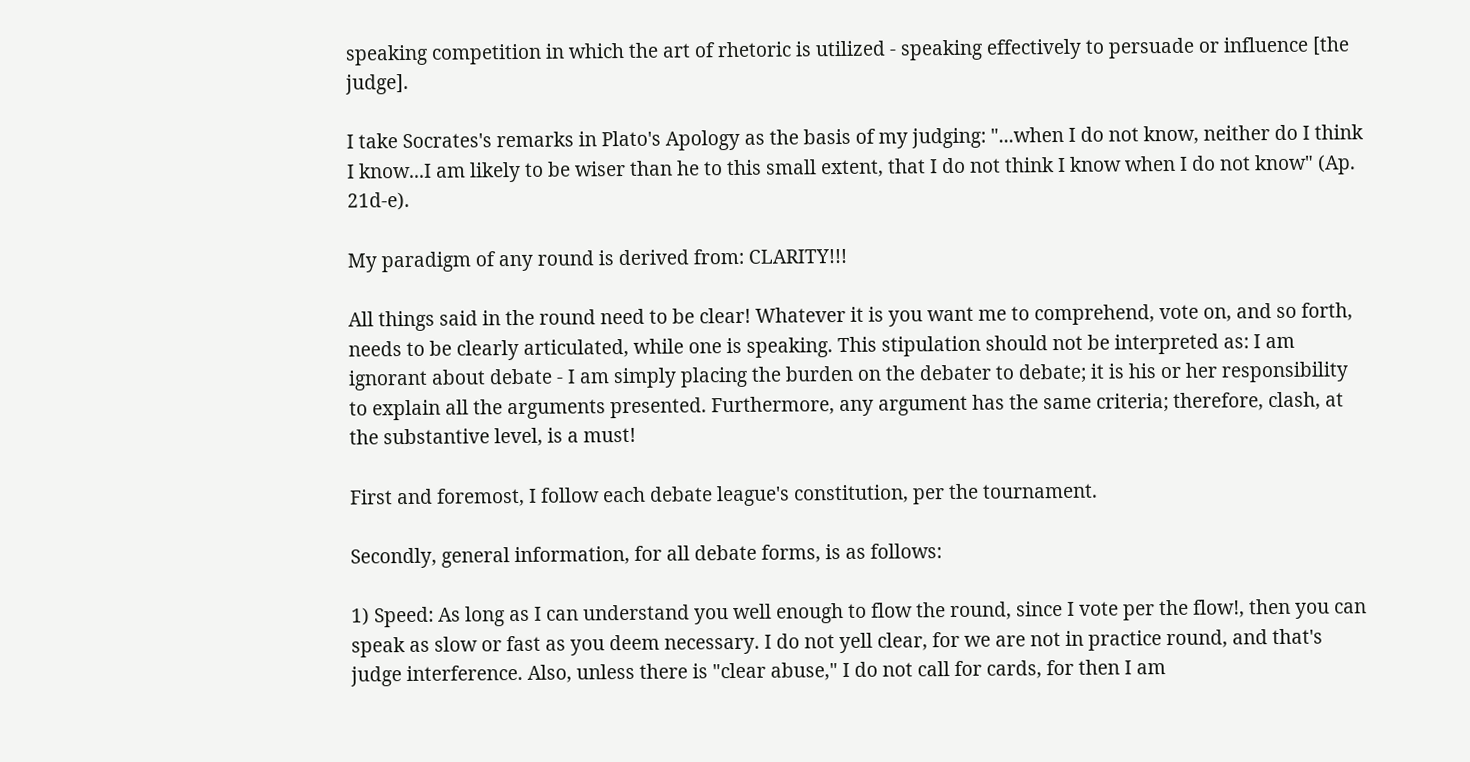speaking competition in which the art of rhetoric is utilized - speaking effectively to persuade or influence [the judge].

I take Socrates's remarks in Plato's Apology as the basis of my judging: "...when I do not know, neither do I think I know...I am likely to be wiser than he to this small extent, that I do not think I know when I do not know" (Ap. 21d-e).

My paradigm of any round is derived from: CLARITY!!!

All things said in the round need to be clear! Whatever it is you want me to comprehend, vote on, and so forth, needs to be clearly articulated, while one is speaking. This stipulation should not be interpreted as: I am ignorant about debate - I am simply placing the burden on the debater to debate; it is his or her responsibility to explain all the arguments presented. Furthermore, any argument has the same criteria; therefore, clash, at the substantive level, is a must!

First and foremost, I follow each debate league's constitution, per the tournament.

Secondly, general information, for all debate forms, is as follows:

1) Speed: As long as I can understand you well enough to flow the round, since I vote per the flow!, then you can speak as slow or fast as you deem necessary. I do not yell clear, for we are not in practice round, and that's judge interference. Also, unless there is "clear abuse," I do not call for cards, for then I am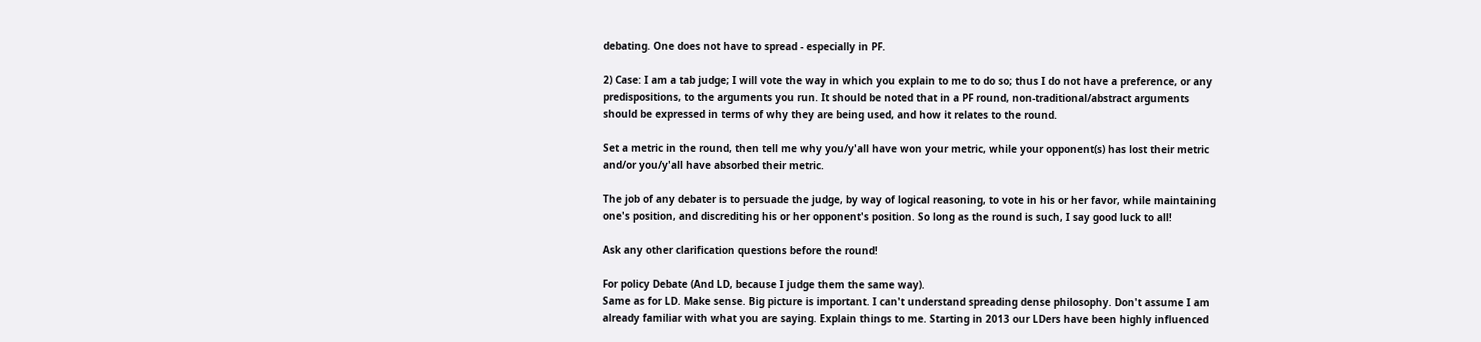debating. One does not have to spread - especially in PF.

2) Case: I am a tab judge; I will vote the way in which you explain to me to do so; thus I do not have a preference, or any predispositions, to the arguments you run. It should be noted that in a PF round, non-traditional/abstract arguments should be expressed in terms of why they are being used, and how it relates to the round.

Set a metric in the round, then tell me why you/y'all have won your metric, while your opponent(s) has lost their metric and/or you/y'all have absorbed their metric.

The job of any debater is to persuade the judge, by way of logical reasoning, to vote in his or her favor, while maintaining one's position, and discrediting his or her opponent's position. So long as the round is such, I say good luck to all!

Ask any other clarification questions before the round!

For policy Debate (And LD, because I judge them the same way).
Same as for LD. Make sense. Big picture is important. I can't understand spreading dense philosophy. Don't assume I am already familiar with what you are saying. Explain things to me. Starting in 2013 our LDers have been highly influenced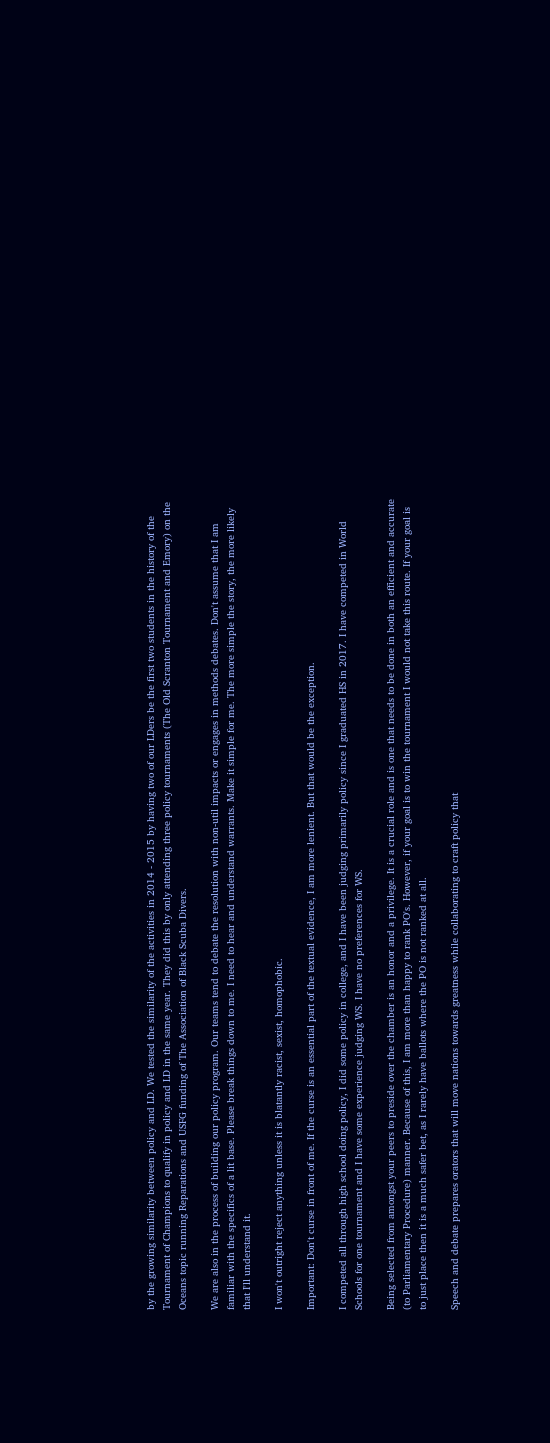by the growing similarity between policy and LD. We tested the similarity of the activities in 2014 - 2015 by having two of our LDers be the first two students in the history of the Tournament of Champions to qualify in policy and LD in the same year. They did this by only attending three policy tournaments (The Old Scranton Tournament and Emory) on the Oceans topic running Reparations and USFG funding of The Association of Black Scuba Divers.

We are also in the process of building our policy program. Our teams tend to debate the resolution with non-util impacts or engages in methods debates. Don't assume that I am familiar with the specifics of a lit base. Please break things down to me. I need to hear and understand warrants. Make it simple for me. The more simple the story, the more likely that I'll understand it.

I won't outright reject anything unless it is blatantly racist, sexist, homophobic.

Important: Don't curse in front of me. If the curse is an essential part of the textual evidence, I am more lenient. But that would be the exception.

I competed all through high school doing policy, I did some policy in college, and I have been judging primarily policy since I graduated HS in 2017. I have competed in World Schools for one tournament and I have some experience judging WS. I have no preferences for WS.

Being selected from amongst your peers to preside over the chamber is an honor and a privilege. It is a crucial role and is one that needs to be done in both an efficient and accurate (to Parliamentary Procedure) manner. Because of this, I am more than happy to rank PO's. However, if your goal is to win the tournament I would not take this route. If your goal is to just place then it is a much safer bet, as I rarely have ballots where the PO is not ranked at all.

Speech and debate prepares orators that will move nations towards greatness while collaborating to craft policy that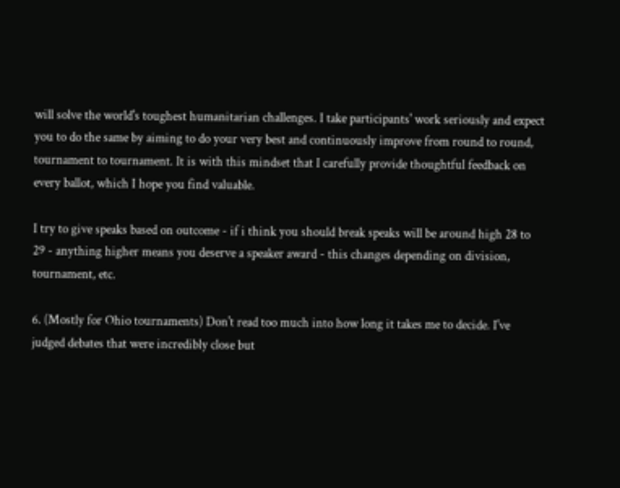will solve the world's toughest humanitarian challenges. I take participants' work seriously and expect you to do the same by aiming to do your very best and continuously improve from round to round, tournament to tournament. It is with this mindset that I carefully provide thoughtful feedback on every ballot, which I hope you find valuable.

I try to give speaks based on outcome - if i think you should break speaks will be around high 28 to 29 - anything higher means you deserve a speaker award - this changes depending on division, tournament, etc.

6. (Mostly for Ohio tournaments) Don't read too much into how long it takes me to decide. I've judged debates that were incredibly close but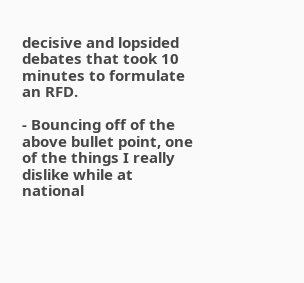decisive and lopsided debates that took 10 minutes to formulate an RFD.

- Bouncing off of the above bullet point, one of the things I really dislike while at national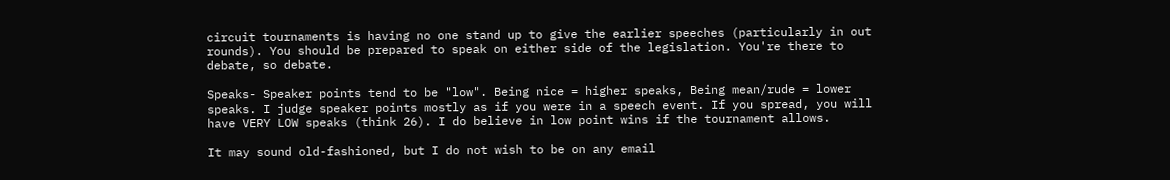circuit tournaments is having no one stand up to give the earlier speeches (particularly in out rounds). You should be prepared to speak on either side of the legislation. You're there to debate, so debate.

Speaks- Speaker points tend to be "low". Being nice = higher speaks, Being mean/rude = lower speaks. I judge speaker points mostly as if you were in a speech event. If you spread, you will have VERY LOW speaks (think 26). I do believe in low point wins if the tournament allows.

It may sound old-fashioned, but I do not wish to be on any email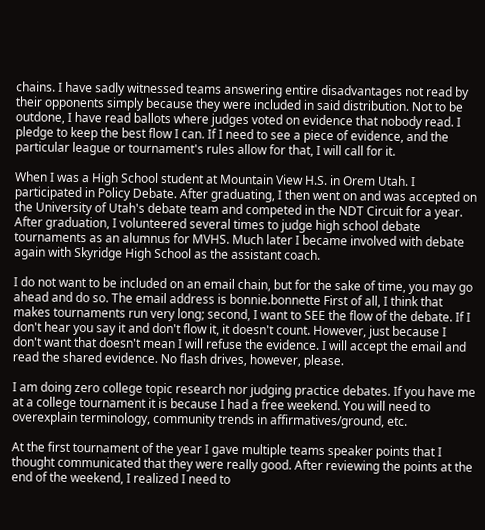chains. I have sadly witnessed teams answering entire disadvantages not read by their opponents simply because they were included in said distribution. Not to be outdone, I have read ballots where judges voted on evidence that nobody read. I pledge to keep the best flow I can. If I need to see a piece of evidence, and the particular league or tournament's rules allow for that, I will call for it.

When I was a High School student at Mountain View H.S. in Orem Utah. I participated in Policy Debate. After graduating, I then went on and was accepted on the University of Utah's debate team and competed in the NDT Circuit for a year. After graduation, I volunteered several times to judge high school debate tournaments as an alumnus for MVHS. Much later I became involved with debate again with Skyridge High School as the assistant coach.

I do not want to be included on an email chain, but for the sake of time, you may go ahead and do so. The email address is bonnie.bonnette First of all, I think that makes tournaments run very long; second, I want to SEE the flow of the debate. If I don't hear you say it and don't flow it, it doesn't count. However, just because I don't want that doesn't mean I will refuse the evidence. I will accept the email and read the shared evidence. No flash drives, however, please.

I am doing zero college topic research nor judging practice debates. If you have me at a college tournament it is because I had a free weekend. You will need to overexplain terminology, community trends in affirmatives/ground, etc.

At the first tournament of the year I gave multiple teams speaker points that I thought communicated that they were really good. After reviewing the points at the end of the weekend, I realized I need to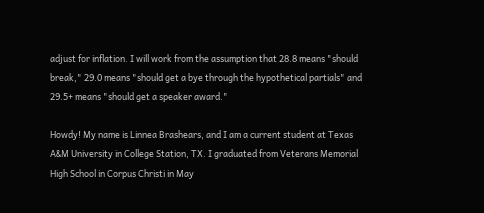adjust for inflation. I will work from the assumption that 28.8 means "should break," 29.0 means "should get a bye through the hypothetical partials" and 29.5+ means "should get a speaker award."

Howdy! My name is Linnea Brashears, and I am a current student at Texas A&M University in College Station, TX. I graduated from Veterans Memorial High School in Corpus Christi in May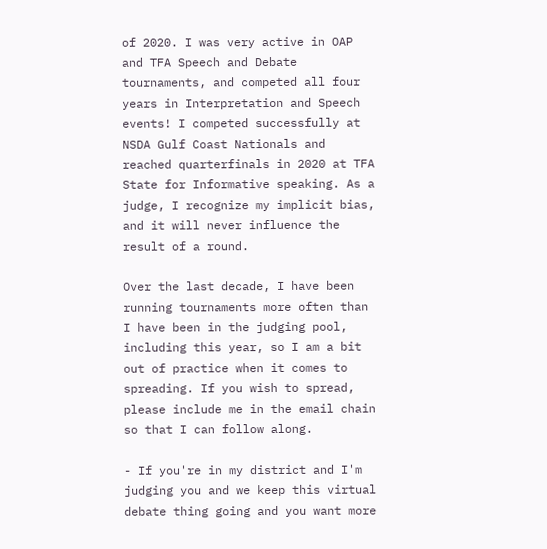of 2020. I was very active in OAP and TFA Speech and Debate tournaments, and competed all four years in Interpretation and Speech events! I competed successfully at NSDA Gulf Coast Nationals and reached quarterfinals in 2020 at TFA State for Informative speaking. As a judge, I recognize my implicit bias, and it will never influence the result of a round.

Over the last decade, I have been running tournaments more often than I have been in the judging pool, including this year, so I am a bit out of practice when it comes to spreading. If you wish to spread, please include me in the email chain so that I can follow along.

- If you're in my district and I'm judging you and we keep this virtual debate thing going and you want more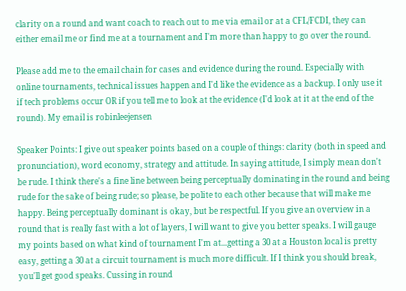clarity on a round and want coach to reach out to me via email or at a CFL/FCDI, they can either email me or find me at a tournament and I'm more than happy to go over the round.

Please add me to the email chain for cases and evidence during the round. Especially with online tournaments, technical issues happen and I'd like the evidence as a backup. I only use it if tech problems occur OR if you tell me to look at the evidence (I'd look at it at the end of the round). My email is robinleejensen

Speaker Points: I give out speaker points based on a couple of things: clarity (both in speed and pronunciation), word economy, strategy and attitude. In saying attitude, I simply mean don't be rude. I think there's a fine line between being perceptually dominating in the round and being rude for the sake of being rude; so please, be polite to each other because that will make me happy. Being perceptually dominant is okay, but be respectful. If you give an overview in a round that is really fast with a lot of layers, I will want to give you better speaks. I will gauge my points based on what kind of tournament I'm at...getting a 30 at a Houston local is pretty easy, getting a 30 at a circuit tournament is much more difficult. If I think you should break, you'll get good speaks. Cussing in round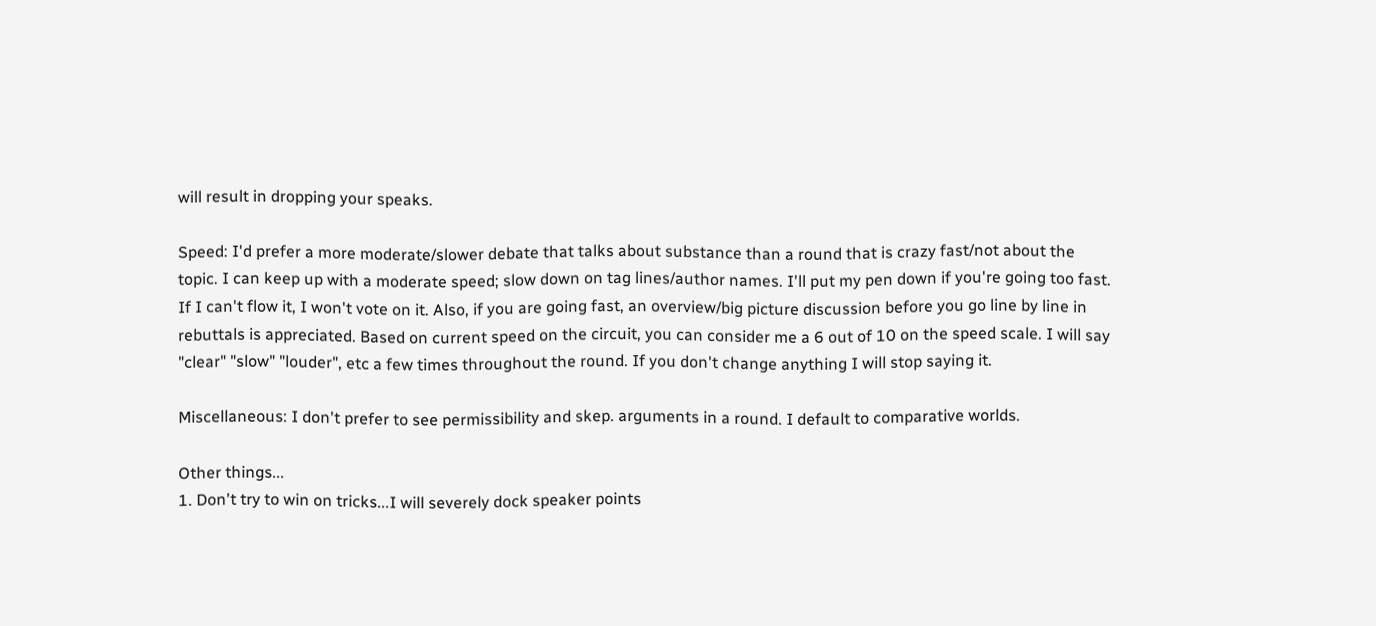will result in dropping your speaks.

Speed: I'd prefer a more moderate/slower debate that talks about substance than a round that is crazy fast/not about the topic. I can keep up with a moderate speed; slow down on tag lines/author names. I'll put my pen down if you're going too fast. If I can't flow it, I won't vote on it. Also, if you are going fast, an overview/big picture discussion before you go line by line in rebuttals is appreciated. Based on current speed on the circuit, you can consider me a 6 out of 10 on the speed scale. I will say "clear" "slow" "louder", etc a few times throughout the round. If you don't change anything I will stop saying it.

Miscellaneous: I don't prefer to see permissibility and skep. arguments in a round. I default to comparative worlds.

Other things...
1. Don't try to win on tricks...I will severely dock speaker points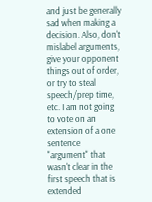and just be generally sad when making a decision. Also, don't mislabel arguments, give your opponent things out of order, or try to steal speech/prep time, etc. I am not going to vote on an extension of a one sentence "argument" that wasn't clear in the first speech that is extended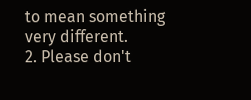to mean something very different.
2. Please don't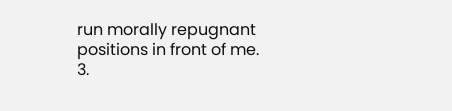run morally repugnant positions in front of me.
3.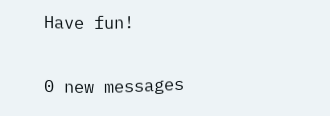Have fun!

0 new messages